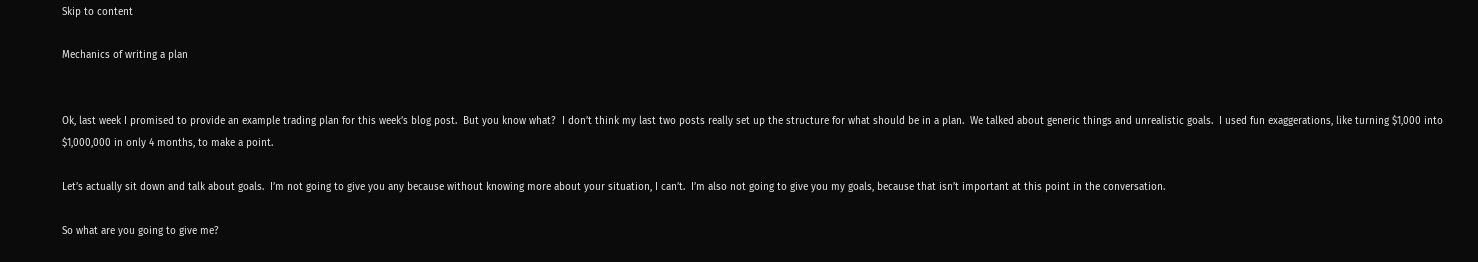Skip to content

Mechanics of writing a plan


Ok, last week I promised to provide an example trading plan for this week’s blog post.  But you know what?  I don’t think my last two posts really set up the structure for what should be in a plan.  We talked about generic things and unrealistic goals.  I used fun exaggerations, like turning $1,000 into $1,000,000 in only 4 months, to make a point.

Let’s actually sit down and talk about goals.  I’m not going to give you any because without knowing more about your situation, I can’t.  I’m also not going to give you my goals, because that isn’t important at this point in the conversation.

So what are you going to give me?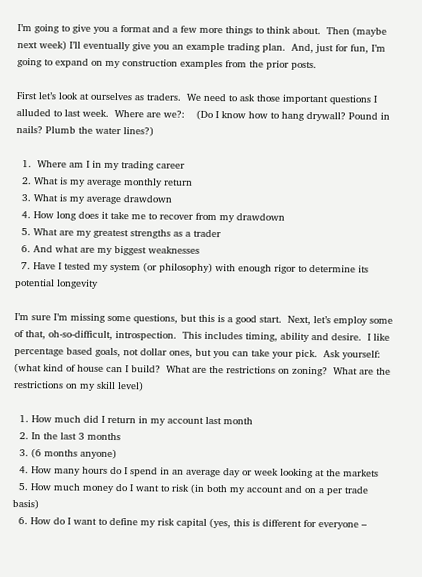I’m going to give you a format and a few more things to think about.  Then (maybe next week) I’ll eventually give you an example trading plan.  And, just for fun, I’m going to expand on my construction examples from the prior posts.

First let’s look at ourselves as traders.  We need to ask those important questions I alluded to last week.  Where are we?:    (Do I know how to hang drywall? Pound in nails? Plumb the water lines?)

  1.  Where am I in my trading career
  2. What is my average monthly return
  3. What is my average drawdown
  4. How long does it take me to recover from my drawdown
  5. What are my greatest strengths as a trader
  6. And what are my biggest weaknesses
  7. Have I tested my system (or philosophy) with enough rigor to determine its potential longevity

I’m sure I’m missing some questions, but this is a good start.  Next, let’s employ some of that, oh-so-difficult, introspection.  This includes timing, ability and desire.  I like percentage based goals, not dollar ones, but you can take your pick.  Ask yourself: (what kind of house can I build?  What are the restrictions on zoning?  What are the restrictions on my skill level)

  1. How much did I return in my account last month
  2. In the last 3 months
  3. (6 months anyone)
  4. How many hours do I spend in an average day or week looking at the markets
  5. How much money do I want to risk (in both my account and on a per trade basis)
  6. How do I want to define my risk capital (yes, this is different for everyone –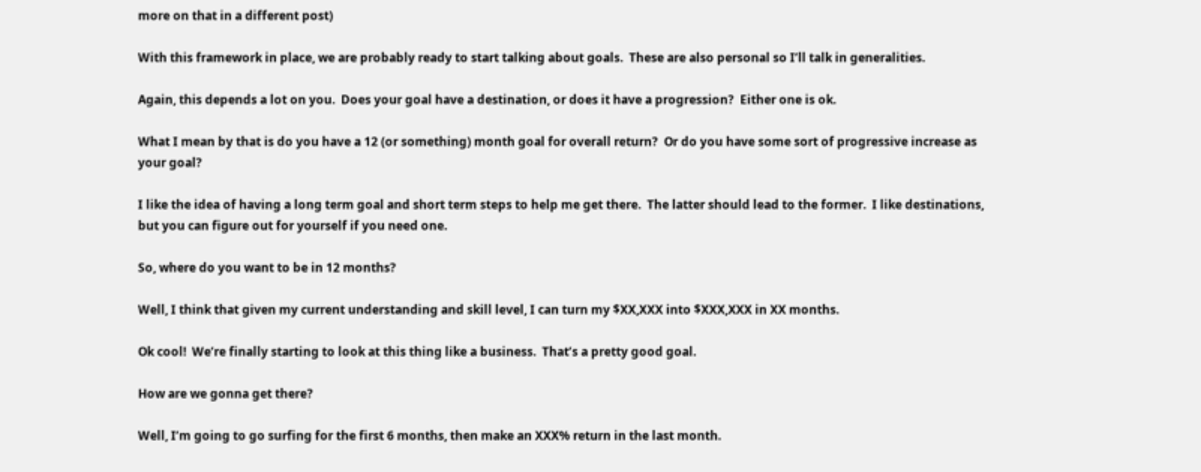more on that in a different post)

With this framework in place, we are probably ready to start talking about goals.  These are also personal so I’ll talk in generalities.

Again, this depends a lot on you.  Does your goal have a destination, or does it have a progression?  Either one is ok.

What I mean by that is do you have a 12 (or something) month goal for overall return?  Or do you have some sort of progressive increase as your goal?

I like the idea of having a long term goal and short term steps to help me get there.  The latter should lead to the former.  I like destinations, but you can figure out for yourself if you need one.

So, where do you want to be in 12 months?

Well, I think that given my current understanding and skill level, I can turn my $XX,XXX into $XXX,XXX in XX months.

Ok cool!  We’re finally starting to look at this thing like a business.  That’s a pretty good goal.

How are we gonna get there?

Well, I’m going to go surfing for the first 6 months, then make an XXX% return in the last month.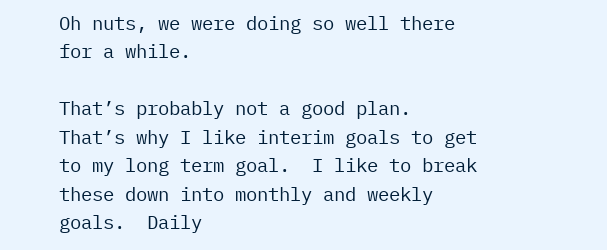Oh nuts, we were doing so well there for a while.

That’s probably not a good plan.  That’s why I like interim goals to get to my long term goal.  I like to break these down into monthly and weekly goals.  Daily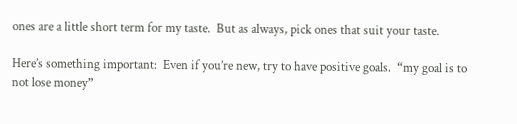ones are a little short term for my taste.  But as always, pick ones that suit your taste.

Here’s something important:  Even if you’re new, try to have positive goals.  “my goal is to not lose money”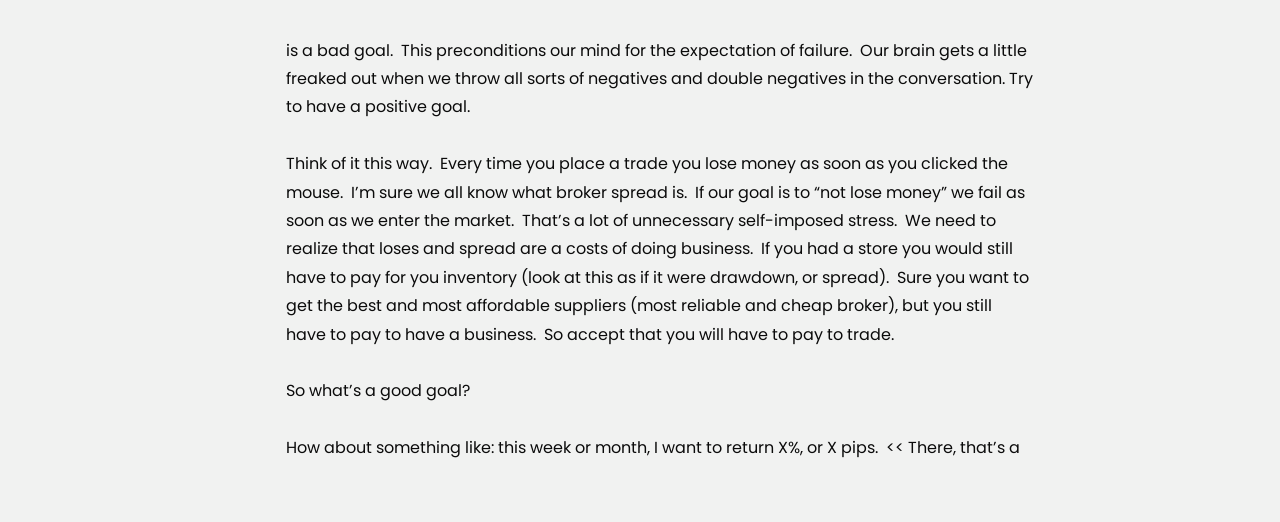is a bad goal.  This preconditions our mind for the expectation of failure.  Our brain gets a little freaked out when we throw all sorts of negatives and double negatives in the conversation. Try to have a positive goal.

Think of it this way.  Every time you place a trade you lose money as soon as you clicked the mouse.  I’m sure we all know what broker spread is.  If our goal is to “not lose money” we fail as soon as we enter the market.  That’s a lot of unnecessary self-imposed stress.  We need to realize that loses and spread are a costs of doing business.  If you had a store you would still have to pay for you inventory (look at this as if it were drawdown, or spread).  Sure you want to get the best and most affordable suppliers (most reliable and cheap broker), but you still have to pay to have a business.  So accept that you will have to pay to trade.

So what’s a good goal?

How about something like: this week or month, I want to return X%, or X pips.  << There, that’s a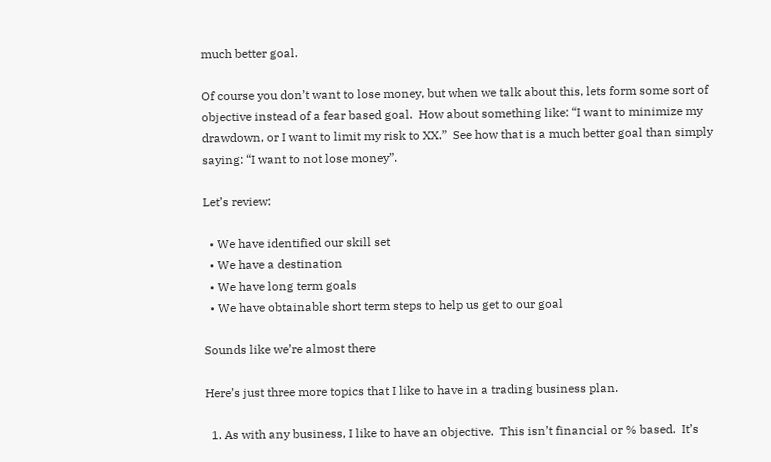much better goal.

Of course you don’t want to lose money, but when we talk about this, lets form some sort of objective instead of a fear based goal.  How about something like: “I want to minimize my drawdown, or I want to limit my risk to XX.”  See how that is a much better goal than simply saying: “I want to not lose money”.

Let’s review:

  • We have identified our skill set
  • We have a destination
  • We have long term goals
  • We have obtainable short term steps to help us get to our goal

Sounds like we’re almost there

Here’s just three more topics that I like to have in a trading business plan.

  1. As with any business, I like to have an objective.  This isn’t financial or % based.  It’s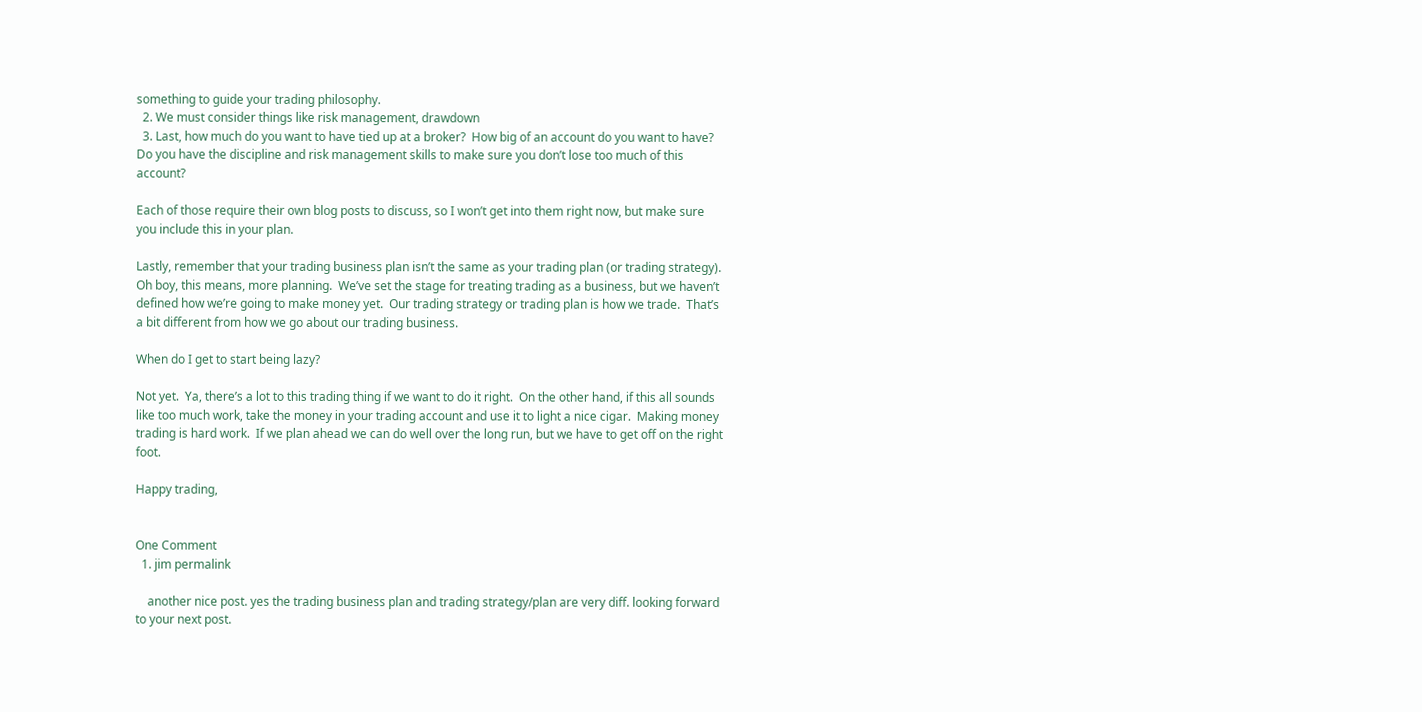something to guide your trading philosophy.
  2. We must consider things like risk management, drawdown
  3. Last, how much do you want to have tied up at a broker?  How big of an account do you want to have?  Do you have the discipline and risk management skills to make sure you don’t lose too much of this account?

Each of those require their own blog posts to discuss, so I won’t get into them right now, but make sure you include this in your plan.

Lastly, remember that your trading business plan isn’t the same as your trading plan (or trading strategy).  Oh boy, this means, more planning.  We’ve set the stage for treating trading as a business, but we haven’t defined how we’re going to make money yet.  Our trading strategy or trading plan is how we trade.  That’s a bit different from how we go about our trading business.

When do I get to start being lazy?

Not yet.  Ya, there’s a lot to this trading thing if we want to do it right.  On the other hand, if this all sounds like too much work, take the money in your trading account and use it to light a nice cigar.  Making money trading is hard work.  If we plan ahead we can do well over the long run, but we have to get off on the right foot.

Happy trading,


One Comment
  1. jim permalink

    another nice post. yes the trading business plan and trading strategy/plan are very diff. looking forward to your next post.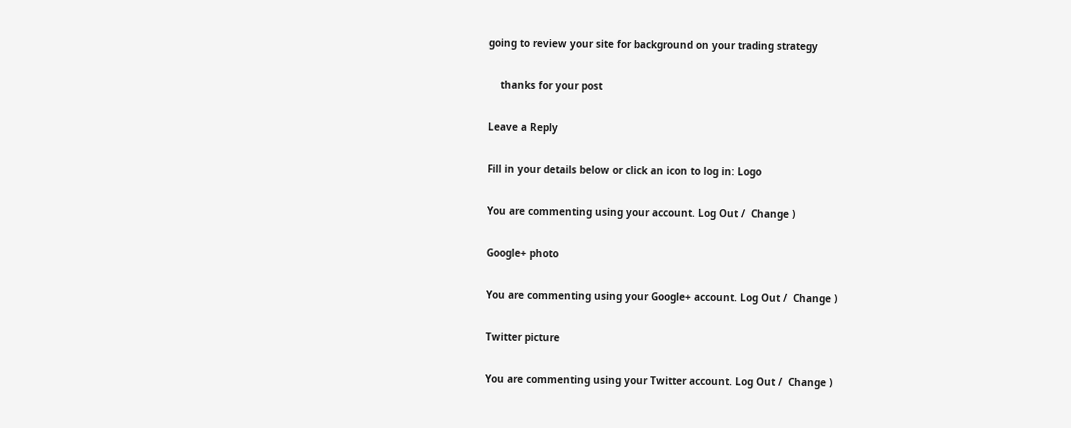going to review your site for background on your trading strategy

    thanks for your post

Leave a Reply

Fill in your details below or click an icon to log in: Logo

You are commenting using your account. Log Out /  Change )

Google+ photo

You are commenting using your Google+ account. Log Out /  Change )

Twitter picture

You are commenting using your Twitter account. Log Out /  Change )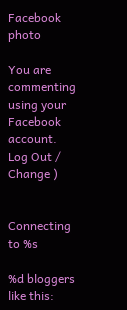Facebook photo

You are commenting using your Facebook account. Log Out /  Change )


Connecting to %s

%d bloggers like this: